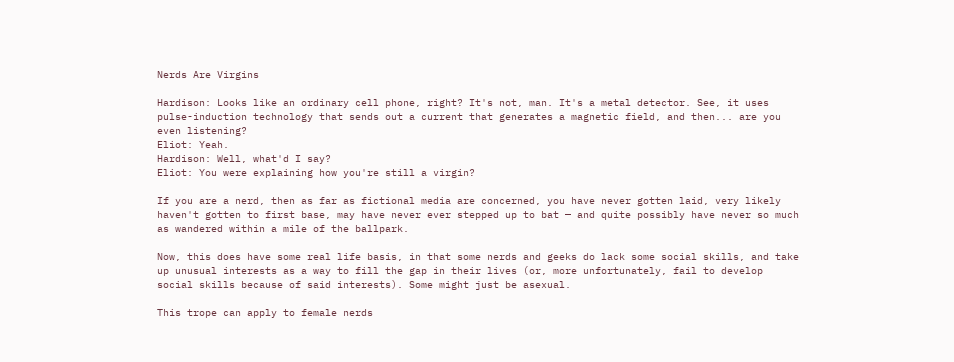Nerds Are Virgins

Hardison: Looks like an ordinary cell phone, right? It's not, man. It's a metal detector. See, it uses pulse-induction technology that sends out a current that generates a magnetic field, and then... are you even listening?
Eliot: Yeah.
Hardison: Well, what'd I say?
Eliot: You were explaining how you're still a virgin?

If you are a nerd, then as far as fictional media are concerned, you have never gotten laid, very likely haven't gotten to first base, may have never ever stepped up to bat — and quite possibly have never so much as wandered within a mile of the ballpark.

Now, this does have some real life basis, in that some nerds and geeks do lack some social skills, and take up unusual interests as a way to fill the gap in their lives (or, more unfortunately, fail to develop social skills because of said interests). Some might just be asexual.

This trope can apply to female nerds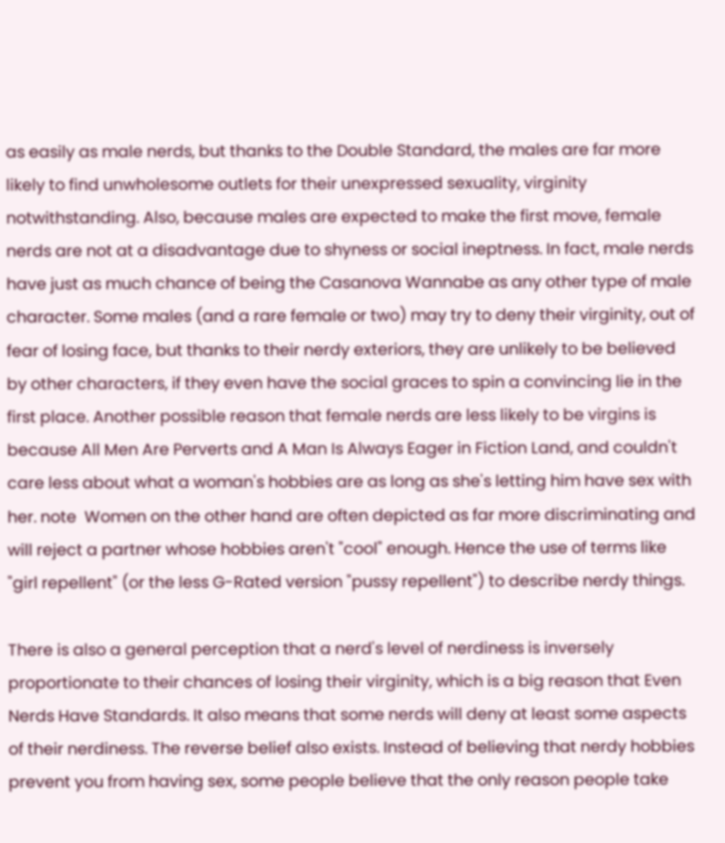as easily as male nerds, but thanks to the Double Standard, the males are far more likely to find unwholesome outlets for their unexpressed sexuality, virginity notwithstanding. Also, because males are expected to make the first move, female nerds are not at a disadvantage due to shyness or social ineptness. In fact, male nerds have just as much chance of being the Casanova Wannabe as any other type of male character. Some males (and a rare female or two) may try to deny their virginity, out of fear of losing face, but thanks to their nerdy exteriors, they are unlikely to be believed by other characters, if they even have the social graces to spin a convincing lie in the first place. Another possible reason that female nerds are less likely to be virgins is because All Men Are Perverts and A Man Is Always Eager in Fiction Land, and couldn't care less about what a woman's hobbies are as long as she's letting him have sex with her. note  Women on the other hand are often depicted as far more discriminating and will reject a partner whose hobbies aren't "cool" enough. Hence the use of terms like "girl repellent" (or the less G-Rated version "pussy repellent") to describe nerdy things.

There is also a general perception that a nerd's level of nerdiness is inversely proportionate to their chances of losing their virginity, which is a big reason that Even Nerds Have Standards. It also means that some nerds will deny at least some aspects of their nerdiness. The reverse belief also exists. Instead of believing that nerdy hobbies prevent you from having sex, some people believe that the only reason people take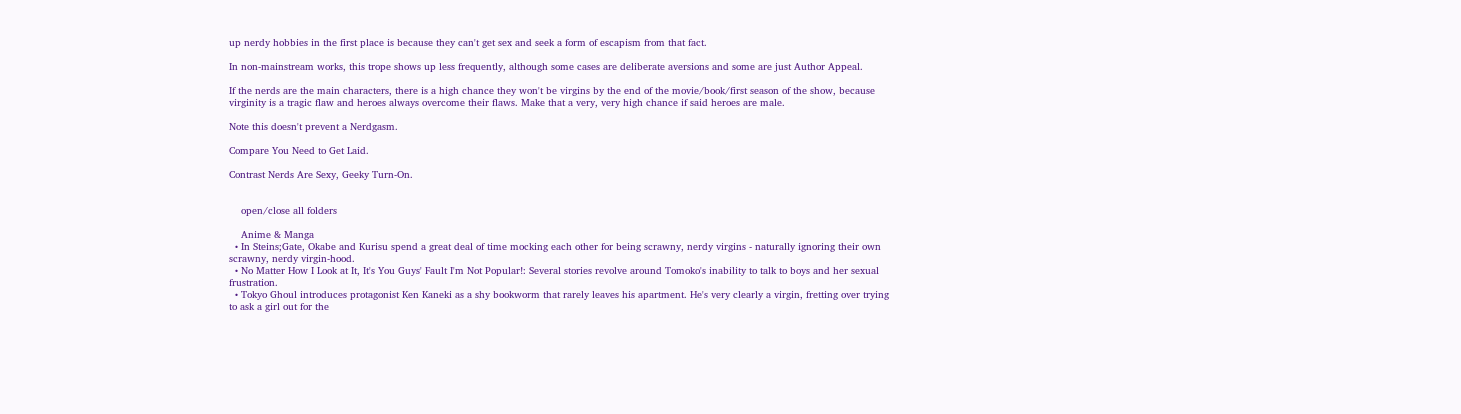up nerdy hobbies in the first place is because they can't get sex and seek a form of escapism from that fact.

In non-mainstream works, this trope shows up less frequently, although some cases are deliberate aversions and some are just Author Appeal.

If the nerds are the main characters, there is a high chance they won't be virgins by the end of the movie/book/first season of the show, because virginity is a tragic flaw and heroes always overcome their flaws. Make that a very, very high chance if said heroes are male.

Note this doesn't prevent a Nerdgasm.

Compare You Need to Get Laid.

Contrast Nerds Are Sexy, Geeky Turn-On.


    open/close all folders

    Anime & Manga
  • In Steins;Gate, Okabe and Kurisu spend a great deal of time mocking each other for being scrawny, nerdy virgins - naturally ignoring their own scrawny, nerdy virgin-hood.
  • No Matter How I Look at It, It's You Guys' Fault I'm Not Popular!: Several stories revolve around Tomoko's inability to talk to boys and her sexual frustration.
  • Tokyo Ghoul introduces protagonist Ken Kaneki as a shy bookworm that rarely leaves his apartment. He's very clearly a virgin, fretting over trying to ask a girl out for the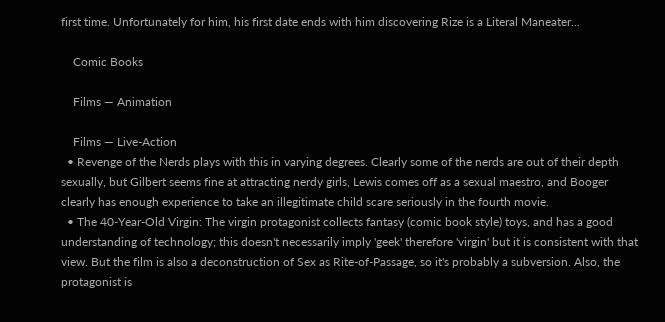first time. Unfortunately for him, his first date ends with him discovering Rize is a Literal Maneater...

    Comic Books

    Films — Animation

    Films — Live-Action
  • Revenge of the Nerds plays with this in varying degrees. Clearly some of the nerds are out of their depth sexually, but Gilbert seems fine at attracting nerdy girls, Lewis comes off as a sexual maestro, and Booger clearly has enough experience to take an illegitimate child scare seriously in the fourth movie.
  • The 40-Year-Old Virgin: The virgin protagonist collects fantasy (comic book style) toys, and has a good understanding of technology; this doesn't necessarily imply 'geek' therefore 'virgin' but it is consistent with that view. But the film is also a deconstruction of Sex as Rite-of-Passage, so it's probably a subversion. Also, the protagonist is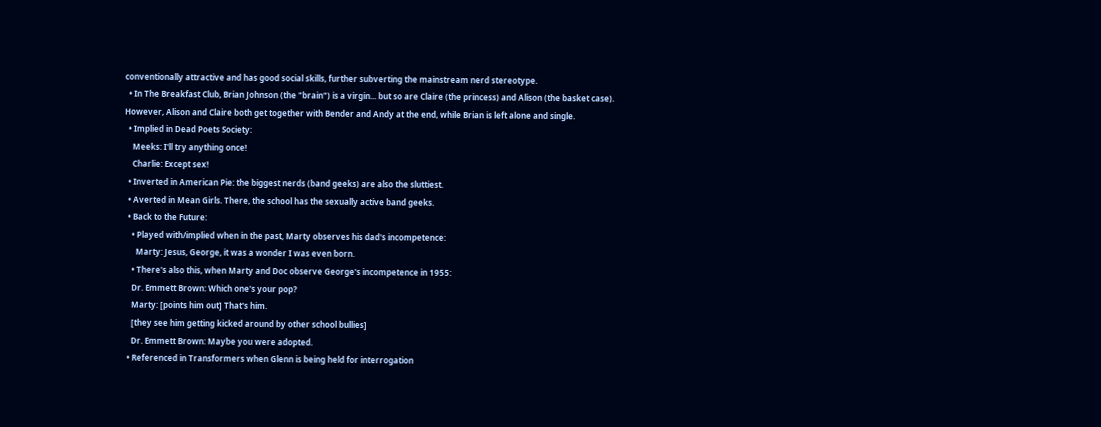conventionally attractive and has good social skills, further subverting the mainstream nerd stereotype.
  • In The Breakfast Club, Brian Johnson (the "brain") is a virgin... but so are Claire (the princess) and Alison (the basket case). However, Alison and Claire both get together with Bender and Andy at the end, while Brian is left alone and single.
  • Implied in Dead Poets Society:
    Meeks: I'll try anything once!
    Charlie: Except sex!
  • Inverted in American Pie: the biggest nerds (band geeks) are also the sluttiest.
  • Averted in Mean Girls. There, the school has the sexually active band geeks.
  • Back to the Future:
    • Played with/implied when in the past, Marty observes his dad's incompetence:
      Marty: Jesus, George, it was a wonder I was even born.
    • There's also this, when Marty and Doc observe George's incompetence in 1955:
    Dr. Emmett Brown: Which one's your pop?
    Marty: [points him out] That's him.
    [they see him getting kicked around by other school bullies]
    Dr. Emmett Brown: Maybe you were adopted.
  • Referenced in Transformers when Glenn is being held for interrogation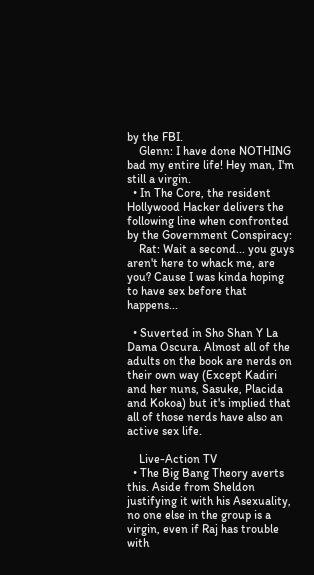by the FBI.
    Glenn: I have done NOTHING bad my entire life! Hey man, I'm still a virgin.
  • In The Core, the resident Hollywood Hacker delivers the following line when confronted by the Government Conspiracy:
    Rat: Wait a second... you guys aren't here to whack me, are you? Cause I was kinda hoping to have sex before that happens...

  • Suverted in Sho Shan Y La Dama Oscura. Almost all of the adults on the book are nerds on their own way (Except Kadiri and her nuns, Sasuke, Placida and Kokoa) but it's implied that all of those nerds have also an active sex life.

    Live-Action TV
  • The Big Bang Theory averts this. Aside from Sheldon justifying it with his Asexuality, no one else in the group is a virgin, even if Raj has trouble with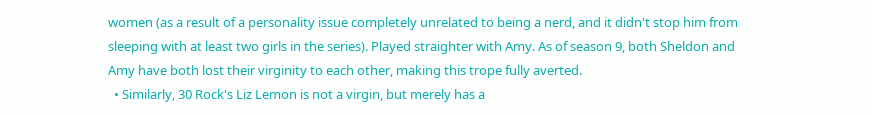women (as a result of a personality issue completely unrelated to being a nerd, and it didn't stop him from sleeping with at least two girls in the series). Played straighter with Amy. As of season 9, both Sheldon and Amy have both lost their virginity to each other, making this trope fully averted.
  • Similarly, 30 Rock's Liz Lemon is not a virgin, but merely has a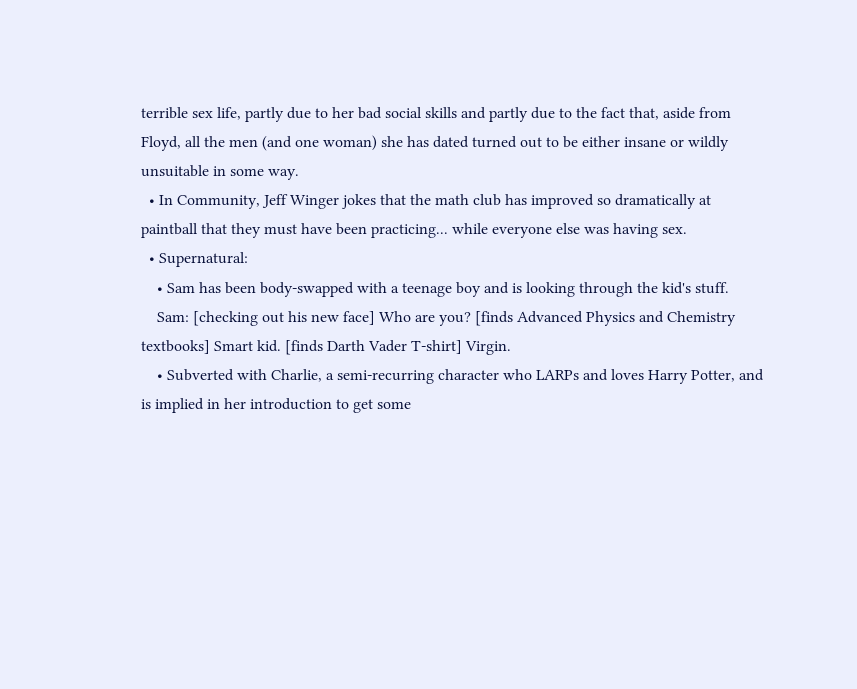terrible sex life, partly due to her bad social skills and partly due to the fact that, aside from Floyd, all the men (and one woman) she has dated turned out to be either insane or wildly unsuitable in some way.
  • In Community, Jeff Winger jokes that the math club has improved so dramatically at paintball that they must have been practicing... while everyone else was having sex.
  • Supernatural:
    • Sam has been body-swapped with a teenage boy and is looking through the kid's stuff.
    Sam: [checking out his new face] Who are you? [finds Advanced Physics and Chemistry textbooks] Smart kid. [finds Darth Vader T-shirt] Virgin.
    • Subverted with Charlie, a semi-recurring character who LARPs and loves Harry Potter, and is implied in her introduction to get some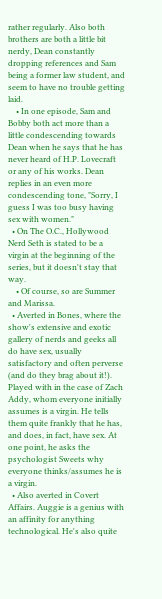rather regularly. Also both brothers are both a little bit nerdy, Dean constantly dropping references and Sam being a former law student, and seem to have no trouble getting laid.
    • In one episode, Sam and Bobby both act more than a little condescending towards Dean when he says that he has never heard of H.P. Lovecraft or any of his works. Dean replies in an even more condescending tone, "Sorry, I guess I was too busy having sex with women."
  • On The O.C., Hollywood Nerd Seth is stated to be a virgin at the beginning of the series, but it doesn't stay that way.
    • Of course, so are Summer and Marissa.
  • Averted in Bones, where the show's extensive and exotic gallery of nerds and geeks all do have sex, usually satisfactory and often perverse (and do they brag about it!). Played with in the case of Zach Addy, whom everyone initially assumes is a virgin. He tells them quite frankly that he has, and does, in fact, have sex. At one point, he asks the psychologist Sweets why everyone thinks/assumes he is a virgin.
  • Also averted in Covert Affairs. Auggie is a genius with an affinity for anything technological. He's also quite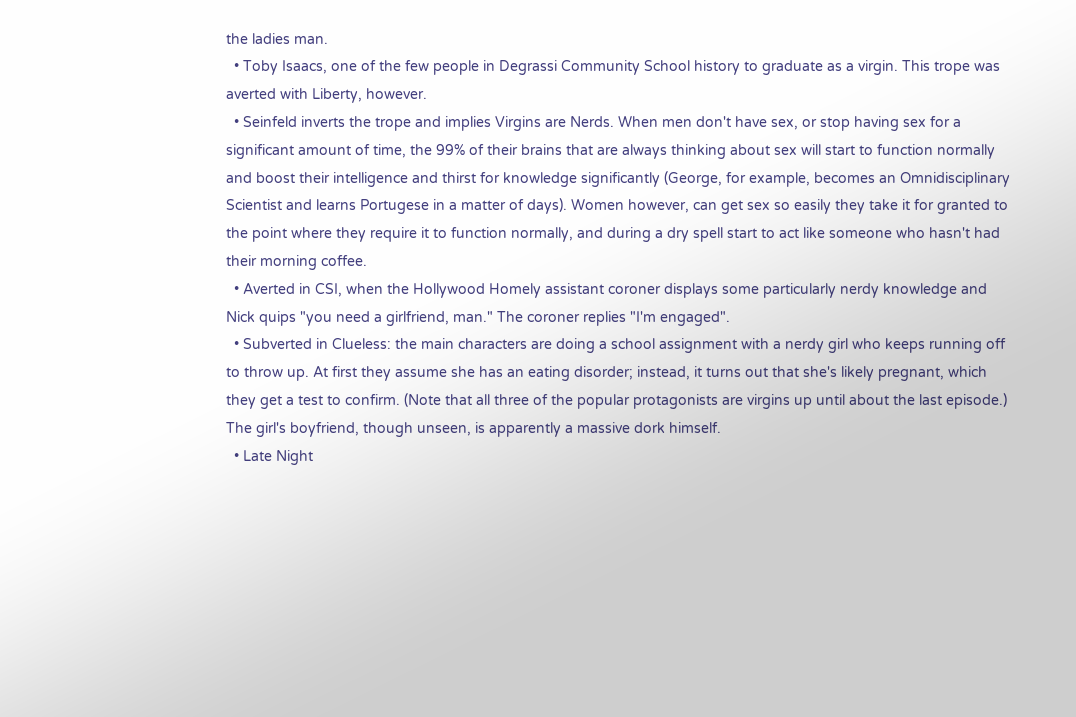the ladies man.
  • Toby Isaacs, one of the few people in Degrassi Community School history to graduate as a virgin. This trope was averted with Liberty, however.
  • Seinfeld inverts the trope and implies Virgins are Nerds. When men don't have sex, or stop having sex for a significant amount of time, the 99% of their brains that are always thinking about sex will start to function normally and boost their intelligence and thirst for knowledge significantly (George, for example, becomes an Omnidisciplinary Scientist and learns Portugese in a matter of days). Women however, can get sex so easily they take it for granted to the point where they require it to function normally, and during a dry spell start to act like someone who hasn't had their morning coffee.
  • Averted in CSI, when the Hollywood Homely assistant coroner displays some particularly nerdy knowledge and Nick quips "you need a girlfriend, man." The coroner replies "I'm engaged".
  • Subverted in Clueless: the main characters are doing a school assignment with a nerdy girl who keeps running off to throw up. At first they assume she has an eating disorder; instead, it turns out that she's likely pregnant, which they get a test to confirm. (Note that all three of the popular protagonists are virgins up until about the last episode.) The girl's boyfriend, though unseen, is apparently a massive dork himself.
  • Late Night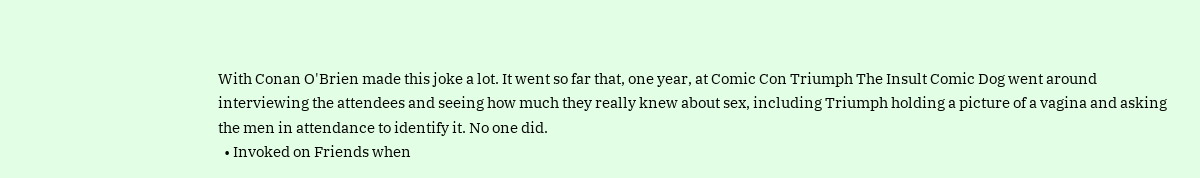With Conan O'Brien made this joke a lot. It went so far that, one year, at Comic Con Triumph The Insult Comic Dog went around interviewing the attendees and seeing how much they really knew about sex, including Triumph holding a picture of a vagina and asking the men in attendance to identify it. No one did.
  • Invoked on Friends when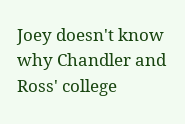Joey doesn't know why Chandler and Ross' college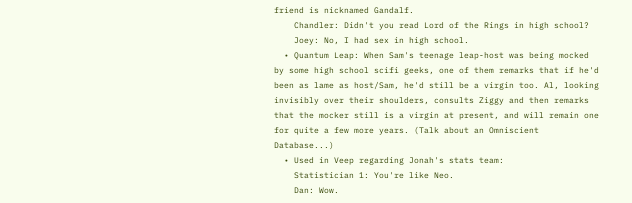friend is nicknamed Gandalf.
    Chandler: Didn't you read Lord of the Rings in high school?
    Joey: No, I had sex in high school.
  • Quantum Leap: When Sam's teenage leap-host was being mocked by some high school scifi geeks, one of them remarks that if he'd been as lame as host/Sam, he'd still be a virgin too. Al, looking invisibly over their shoulders, consults Ziggy and then remarks that the mocker still is a virgin at present, and will remain one for quite a few more years. (Talk about an Omniscient Database...)
  • Used in Veep regarding Jonah's stats team:
    Statistician 1: You're like Neo.
    Dan: Wow.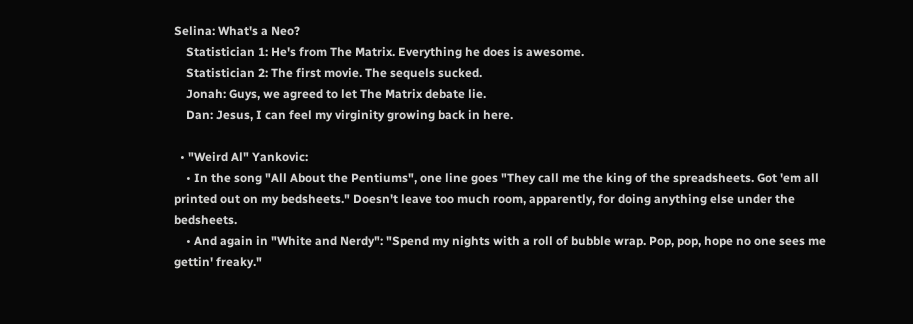Selina: What's a Neo?
    Statistician 1: He's from The Matrix. Everything he does is awesome.
    Statistician 2: The first movie. The sequels sucked.
    Jonah: Guys, we agreed to let The Matrix debate lie.
    Dan: Jesus, I can feel my virginity growing back in here.

  • "Weird Al" Yankovic:
    • In the song "All About the Pentiums", one line goes "They call me the king of the spreadsheets. Got 'em all printed out on my bedsheets." Doesn't leave too much room, apparently, for doing anything else under the bedsheets.
    • And again in "White and Nerdy": "Spend my nights with a roll of bubble wrap. Pop, pop, hope no one sees me gettin' freaky."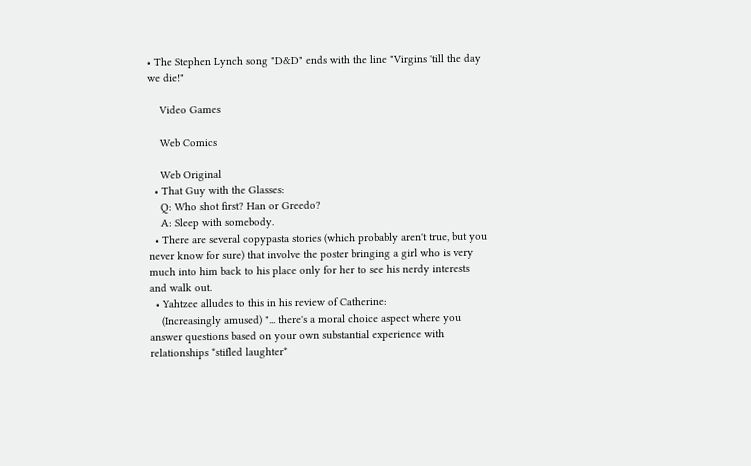• The Stephen Lynch song "D&D" ends with the line "Virgins 'till the day we die!"

    Video Games

    Web Comics

    Web Original
  • That Guy with the Glasses:
    Q: Who shot first? Han or Greedo?
    A: Sleep with somebody.
  • There are several copypasta stories (which probably aren't true, but you never know for sure) that involve the poster bringing a girl who is very much into him back to his place only for her to see his nerdy interests and walk out.
  • Yahtzee alludes to this in his review of Catherine:
    (Increasingly amused) "... there's a moral choice aspect where you answer questions based on your own substantial experience with relationships *stifled laughter*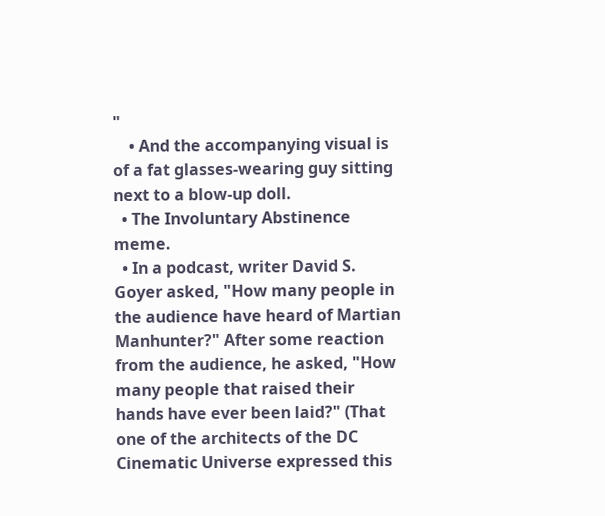"
    • And the accompanying visual is of a fat glasses-wearing guy sitting next to a blow-up doll.
  • The Involuntary Abstinence meme.
  • In a podcast, writer David S. Goyer asked, "How many people in the audience have heard of Martian Manhunter?" After some reaction from the audience, he asked, "How many people that raised their hands have ever been laid?" (That one of the architects of the DC Cinematic Universe expressed this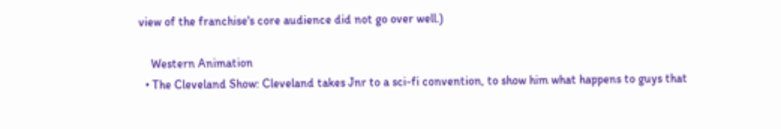view of the franchise's core audience did not go over well.)

    Western Animation
  • The Cleveland Show: Cleveland takes Jnr to a sci-fi convention, to show him what happens to guys that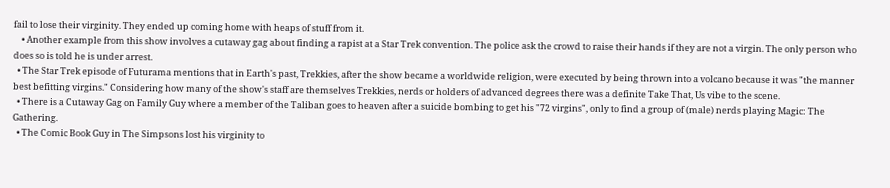fail to lose their virginity. They ended up coming home with heaps of stuff from it.
    • Another example from this show involves a cutaway gag about finding a rapist at a Star Trek convention. The police ask the crowd to raise their hands if they are not a virgin. The only person who does so is told he is under arrest.
  • The Star Trek episode of Futurama mentions that in Earth's past, Trekkies, after the show became a worldwide religion, were executed by being thrown into a volcano because it was "the manner best befitting virgins." Considering how many of the show's staff are themselves Trekkies, nerds or holders of advanced degrees there was a definite Take That, Us vibe to the scene.
  • There is a Cutaway Gag on Family Guy where a member of the Taliban goes to heaven after a suicide bombing to get his "72 virgins", only to find a group of (male) nerds playing Magic: The Gathering.
  • The Comic Book Guy in The Simpsons lost his virginity to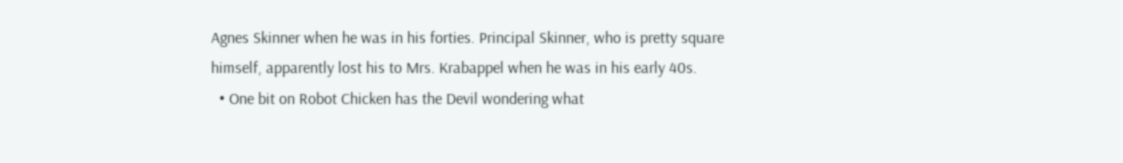Agnes Skinner when he was in his forties. Principal Skinner, who is pretty square himself, apparently lost his to Mrs. Krabappel when he was in his early 40s.
  • One bit on Robot Chicken has the Devil wondering what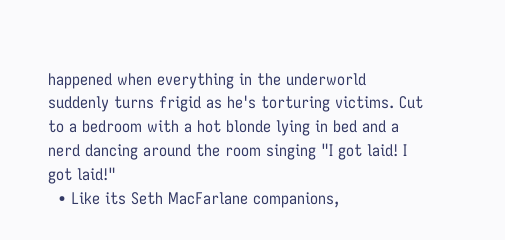happened when everything in the underworld suddenly turns frigid as he's torturing victims. Cut to a bedroom with a hot blonde lying in bed and a nerd dancing around the room singing "I got laid! I got laid!"
  • Like its Seth MacFarlane companions,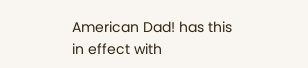American Dad! has this in effect with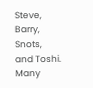Steve, Barry, Snots, and Toshi. Many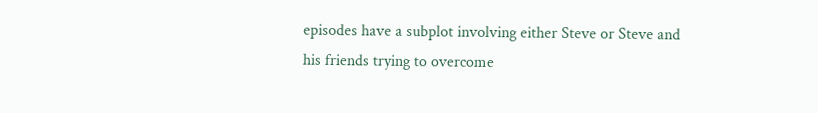episodes have a subplot involving either Steve or Steve and his friends trying to overcome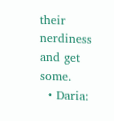their nerdiness and get some.
  • Daria: